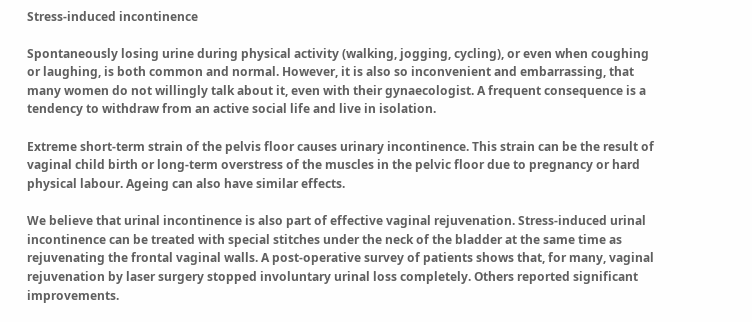Stress-induced incontinence

Spontaneously losing urine during physical activity (walking, jogging, cycling), or even when coughing or laughing, is both common and normal. However, it is also so inconvenient and embarrassing, that many women do not willingly talk about it, even with their gynaecologist. A frequent consequence is a tendency to withdraw from an active social life and live in isolation.

Extreme short-term strain of the pelvis floor causes urinary incontinence. This strain can be the result of vaginal child birth or long-term overstress of the muscles in the pelvic floor due to pregnancy or hard physical labour. Ageing can also have similar effects.

We believe that urinal incontinence is also part of effective vaginal rejuvenation. Stress-induced urinal incontinence can be treated with special stitches under the neck of the bladder at the same time as rejuvenating the frontal vaginal walls. A post-operative survey of patients shows that, for many, vaginal rejuvenation by laser surgery stopped involuntary urinal loss completely. Others reported significant improvements.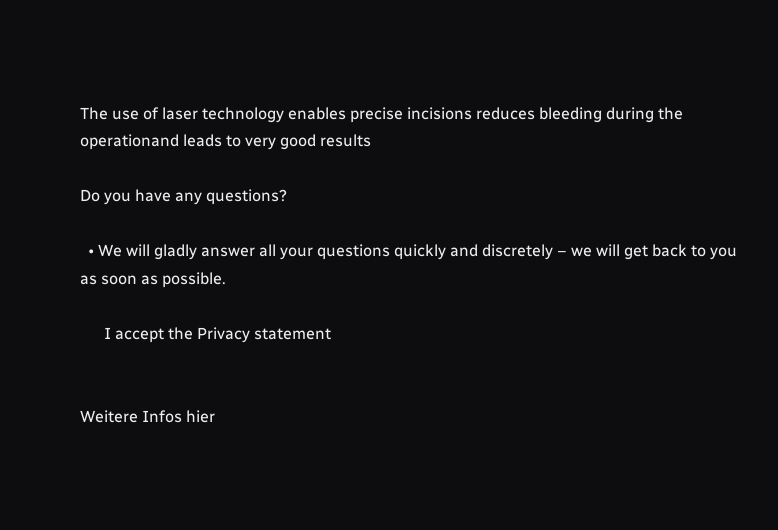The use of laser technology enables precise incisions reduces bleeding during the operationand leads to very good results

Do you have any questions?

  • We will gladly answer all your questions quickly and discretely – we will get back to you as soon as possible.

      I accept the Privacy statement


Weitere Infos hier